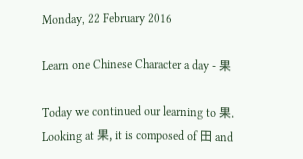Monday, 22 February 2016

Learn one Chinese Character a day - 果

Today we continued our learning to 果. Looking at 果, it is composed of 田 and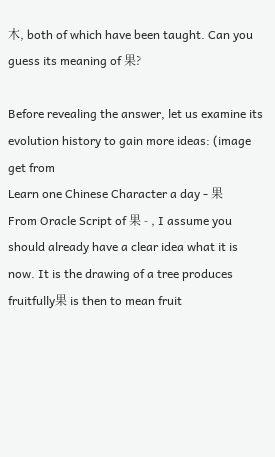木, both of which have been taught. Can you guess its meaning of 果?

Before revealing the answer, let us examine its evolution history to gain more ideas: (image get from
Learn one Chinese Character a day - 果
From Oracle Script of 果 - , I assume you should already have a clear idea what it is now. It is the drawing of a tree produces fruitfully果 is then to mean fruit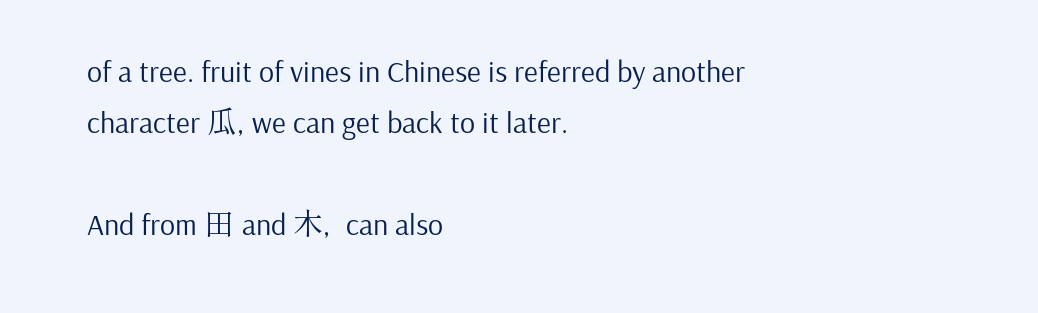of a tree. fruit of vines in Chinese is referred by another character 瓜, we can get back to it later.

And from 田 and 木,  can also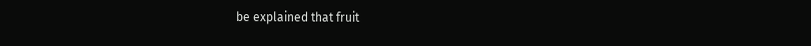be explained that fruit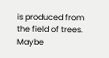is produced from the field of trees. Maybe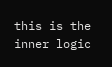this is the inner logic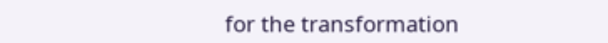for the transformation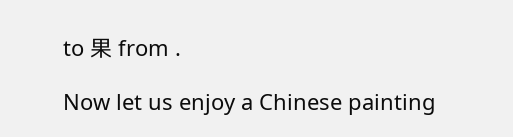to 果 from .

Now let us enjoy a Chinese painting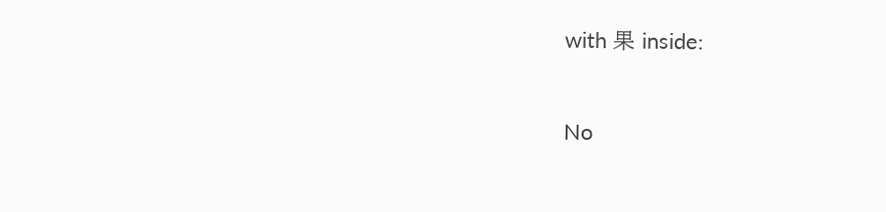with 果 inside:


No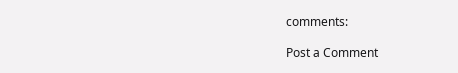comments:

Post a Comment